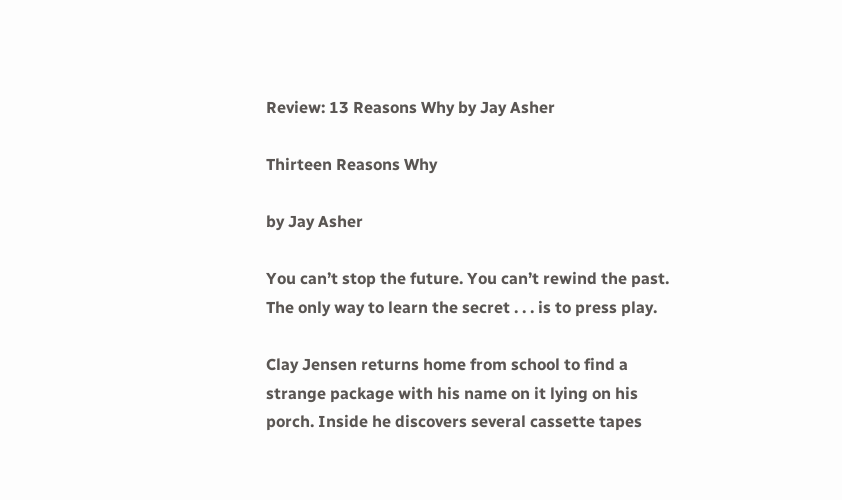Review: 13 Reasons Why by Jay Asher

Thirteen Reasons Why

by Jay Asher

You can’t stop the future. You can’t rewind the past. The only way to learn the secret . . . is to press play.

Clay Jensen returns home from school to find a strange package with his name on it lying on his porch. Inside he discovers several cassette tapes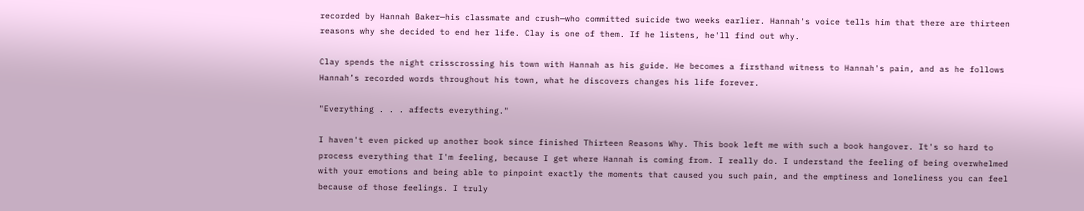recorded by Hannah Baker—his classmate and crush—who committed suicide two weeks earlier. Hannah's voice tells him that there are thirteen reasons why she decided to end her life. Clay is one of them. If he listens, he'll find out why.

Clay spends the night crisscrossing his town with Hannah as his guide. He becomes a firsthand witness to Hannah's pain, and as he follows Hannah’s recorded words throughout his town, what he discovers changes his life forever.

"Everything . . . affects everything."

I haven't even picked up another book since finished Thirteen Reasons Why. This book left me with such a book hangover. It's so hard to process everything that I'm feeling, because I get where Hannah is coming from. I really do. I understand the feeling of being overwhelmed with your emotions and being able to pinpoint exactly the moments that caused you such pain, and the emptiness and loneliness you can feel because of those feelings. I truly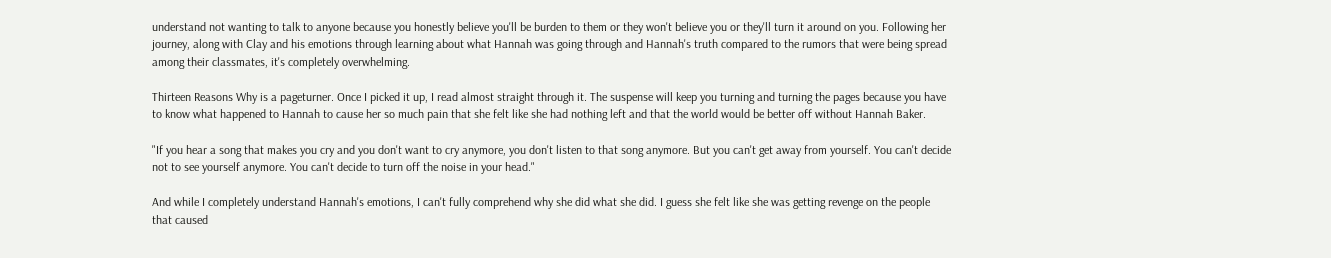understand not wanting to talk to anyone because you honestly believe you'll be burden to them or they won't believe you or they'll turn it around on you. Following her journey, along with Clay and his emotions through learning about what Hannah was going through and Hannah's truth compared to the rumors that were being spread among their classmates, it's completely overwhelming.

Thirteen Reasons Why is a pageturner. Once I picked it up, I read almost straight through it. The suspense will keep you turning and turning the pages because you have to know what happened to Hannah to cause her so much pain that she felt like she had nothing left and that the world would be better off without Hannah Baker.

"If you hear a song that makes you cry and you don't want to cry anymore, you don't listen to that song anymore. But you can't get away from yourself. You can't decide not to see yourself anymore. You can't decide to turn off the noise in your head."

And while I completely understand Hannah's emotions, I can't fully comprehend why she did what she did. I guess she felt like she was getting revenge on the people that caused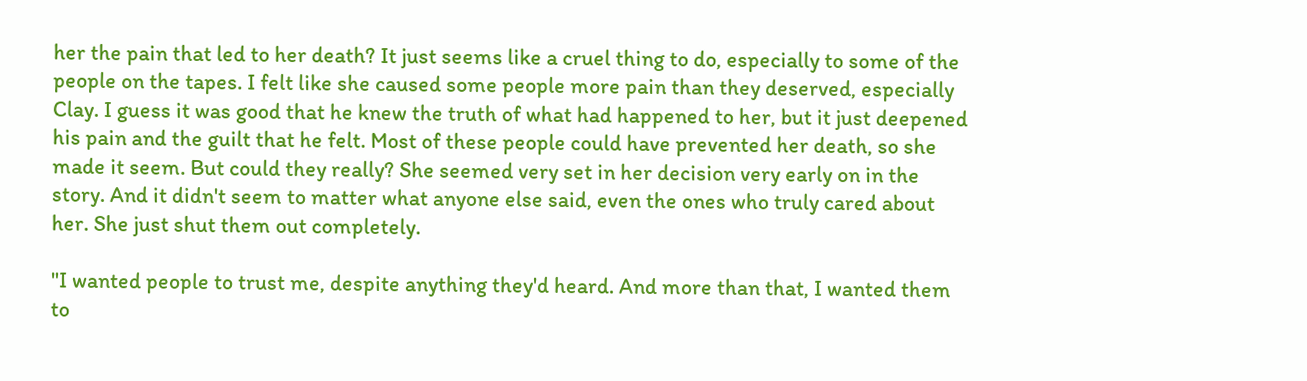her the pain that led to her death? It just seems like a cruel thing to do, especially to some of the people on the tapes. I felt like she caused some people more pain than they deserved, especially Clay. I guess it was good that he knew the truth of what had happened to her, but it just deepened his pain and the guilt that he felt. Most of these people could have prevented her death, so she made it seem. But could they really? She seemed very set in her decision very early on in the story. And it didn't seem to matter what anyone else said, even the ones who truly cared about her. She just shut them out completely.

"I wanted people to trust me, despite anything they'd heard. And more than that, I wanted them to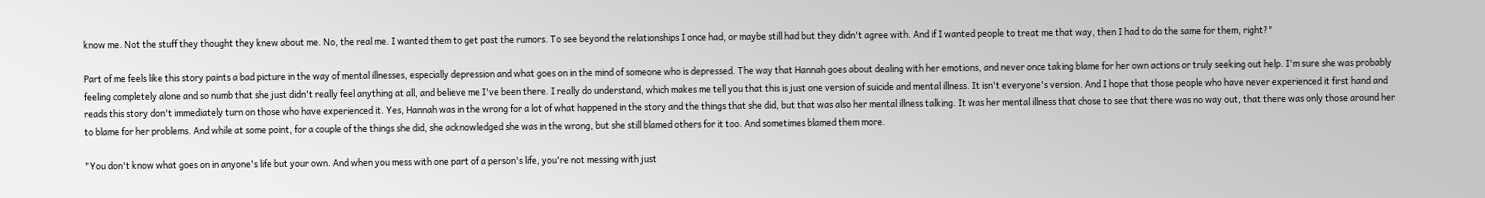know me. Not the stuff they thought they knew about me. No, the real me. I wanted them to get past the rumors. To see beyond the relationships I once had, or maybe still had but they didn't agree with. And if I wanted people to treat me that way, then I had to do the same for them, right?"

Part of me feels like this story paints a bad picture in the way of mental illnesses, especially depression and what goes on in the mind of someone who is depressed. The way that Hannah goes about dealing with her emotions, and never once taking blame for her own actions or truly seeking out help. I'm sure she was probably feeling completely alone and so numb that she just didn't really feel anything at all, and believe me I've been there. I really do understand, which makes me tell you that this is just one version of suicide and mental illness. It isn't everyone's version. And I hope that those people who have never experienced it first hand and reads this story don't immediately turn on those who have experienced it. Yes, Hannah was in the wrong for a lot of what happened in the story and the things that she did, but that was also her mental illness talking. It was her mental illness that chose to see that there was no way out, that there was only those around her to blame for her problems. And while at some point, for a couple of the things she did, she acknowledged she was in the wrong, but she still blamed others for it too. And sometimes blamed them more.

"You don't know what goes on in anyone's life but your own. And when you mess with one part of a person's life, you're not messing with just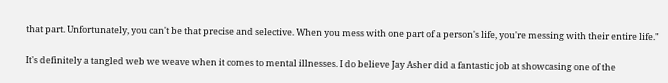that part. Unfortunately, you can't be that precise and selective. When you mess with one part of a person's life, you're messing with their entire life."

It's definitely a tangled web we weave when it comes to mental illnesses. I do believe Jay Asher did a fantastic job at showcasing one of the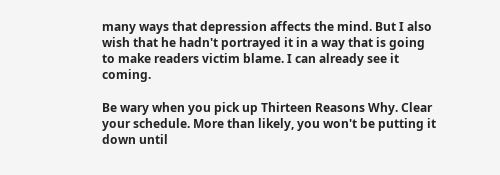many ways that depression affects the mind. But I also wish that he hadn't portrayed it in a way that is going to make readers victim blame. I can already see it coming.

Be wary when you pick up Thirteen Reasons Why. Clear your schedule. More than likely, you won't be putting it down until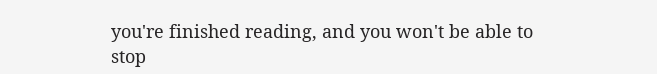you're finished reading, and you won't be able to stop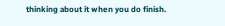thinking about it when you do finish.